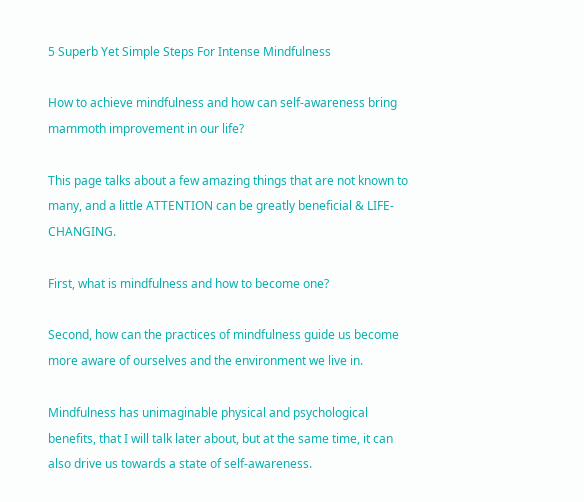5 Superb Yet Simple Steps For Intense Mindfulness

How to achieve mindfulness and how can self-awareness bring mammoth improvement in our life?

This page talks about a few amazing things that are not known to many, and a little ATTENTION can be greatly beneficial & LIFE-CHANGING.

First, what is mindfulness and how to become one?

Second, how can the practices of mindfulness guide us become more aware of ourselves and the environment we live in.

Mindfulness has unimaginable physical and psychological benefits, that I will talk later about, but at the same time, it can also drive us towards a state of self-awareness.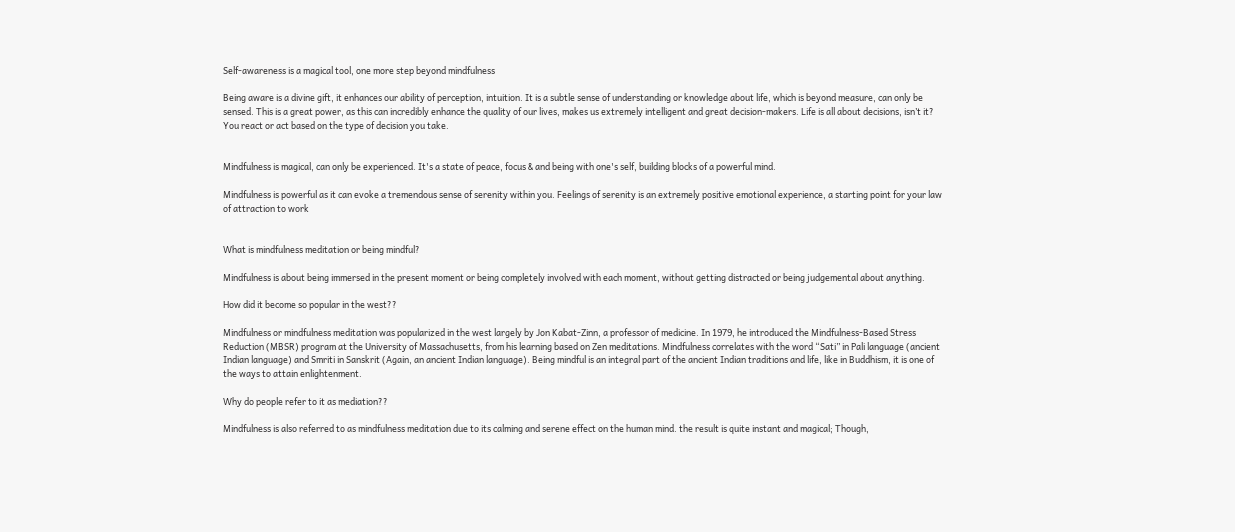Self-awareness is a magical tool, one more step beyond mindfulness

Being aware is a divine gift, it enhances our ability of perception, intuition. It is a subtle sense of understanding or knowledge about life, which is beyond measure, can only be sensed. This is a great power, as this can incredibly enhance the quality of our lives, makes us extremely intelligent and great decision-makers. Life is all about decisions, isn’t it? You react or act based on the type of decision you take.


Mindfulness is magical, can only be experienced. It's a state of peace, focus & and being with one's self, building blocks of a powerful mind.

Mindfulness is powerful as it can evoke a tremendous sense of serenity within you. Feelings of serenity is an extremely positive emotional experience, a starting point for your law of attraction to work


What is mindfulness meditation or being mindful?

Mindfulness is about being immersed in the present moment or being completely involved with each moment, without getting distracted or being judgemental about anything.

How did it become so popular in the west??

Mindfulness or mindfulness meditation was popularized in the west largely by Jon Kabat-Zinn, a professor of medicine. In 1979, he introduced the Mindfulness-Based Stress Reduction (MBSR) program at the University of Massachusetts, from his learning based on Zen meditations. Mindfulness correlates with the word “Sati” in Pali language (ancient Indian language) and Smriti in Sanskrit (Again, an ancient Indian language). Being mindful is an integral part of the ancient Indian traditions and life, like in Buddhism, it is one of the ways to attain enlightenment.

Why do people refer to it as mediation??

Mindfulness is also referred to as mindfulness meditation due to its calming and serene effect on the human mind. the result is quite instant and magical; Though,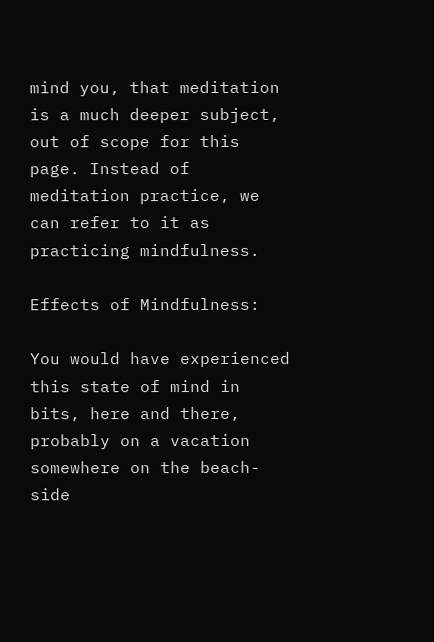mind you, that meditation is a much deeper subject, out of scope for this page. Instead of meditation practice, we can refer to it as practicing mindfulness.

Effects of Mindfulness:

You would have experienced this state of mind in bits, here and there, probably on a vacation somewhere on the beach-side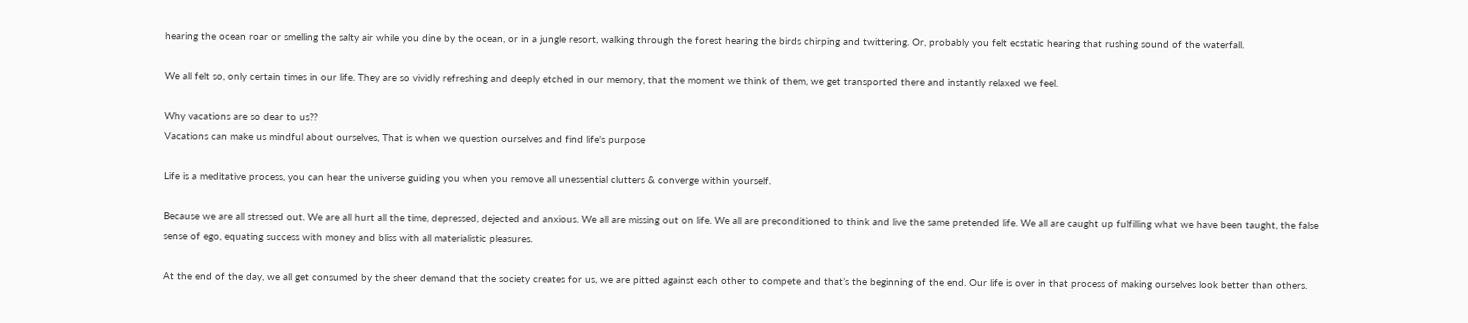hearing the ocean roar or smelling the salty air while you dine by the ocean, or in a jungle resort, walking through the forest hearing the birds chirping and twittering. Or, probably you felt ecstatic hearing that rushing sound of the waterfall.

We all felt so, only certain times in our life. They are so vividly refreshing and deeply etched in our memory, that the moment we think of them, we get transported there and instantly relaxed we feel.

Why vacations are so dear to us??
Vacations can make us mindful about ourselves, That is when we question ourselves and find life's purpose

Life is a meditative process, you can hear the universe guiding you when you remove all unessential clutters & converge within yourself.

Because we are all stressed out. We are all hurt all the time, depressed, dejected and anxious. We all are missing out on life. We all are preconditioned to think and live the same pretended life. We all are caught up fulfilling what we have been taught, the false sense of ego, equating success with money and bliss with all materialistic pleasures.

At the end of the day, we all get consumed by the sheer demand that the society creates for us, we are pitted against each other to compete and that’s the beginning of the end. Our life is over in that process of making ourselves look better than others.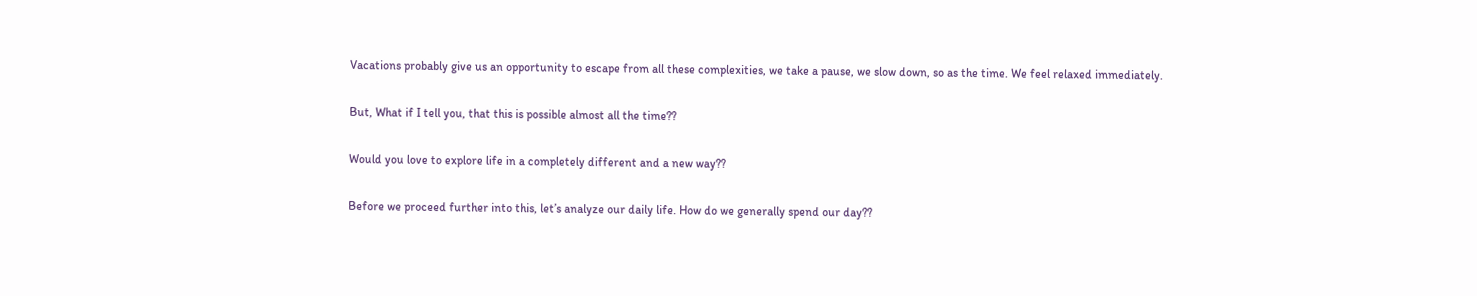Vacations probably give us an opportunity to escape from all these complexities, we take a pause, we slow down, so as the time. We feel relaxed immediately.

But, What if I tell you, that this is possible almost all the time??

Would you love to explore life in a completely different and a new way??

Before we proceed further into this, let’s analyze our daily life. How do we generally spend our day??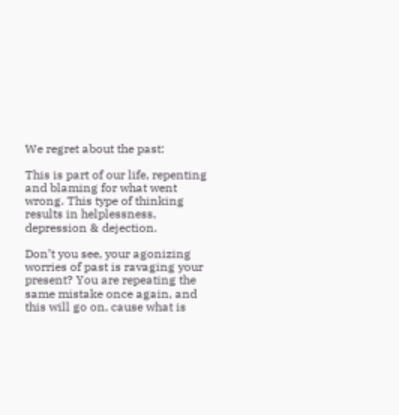We regret about the past:

This is part of our life, repenting and blaming for what went wrong. This type of thinking results in helplessness, depression & dejection.

Don’t you see, your agonizing worries of past is ravaging your present? You are repeating the same mistake once again, and this will go on, cause what is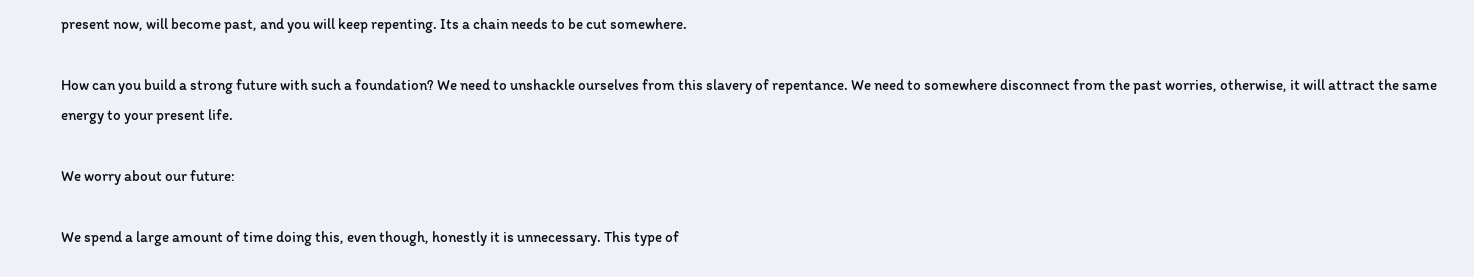present now, will become past, and you will keep repenting. Its a chain needs to be cut somewhere.

How can you build a strong future with such a foundation? We need to unshackle ourselves from this slavery of repentance. We need to somewhere disconnect from the past worries, otherwise, it will attract the same energy to your present life.

We worry about our future:

We spend a large amount of time doing this, even though, honestly it is unnecessary. This type of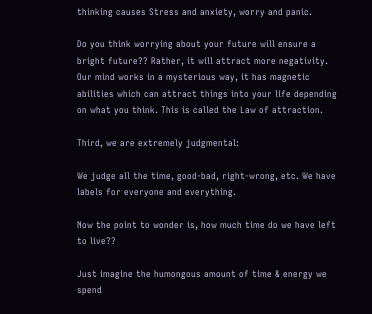thinking causes Stress and anxiety, worry and panic.

Do you think worrying about your future will ensure a bright future?? Rather, it will attract more negativity. Our mind works in a mysterious way, it has magnetic abilities which can attract things into your life depending on what you think. This is called the Law of attraction.

Third, we are extremely judgmental:

We judge all the time, good-bad, right-wrong, etc. We have labels for everyone and everything.

Now the point to wonder is, how much time do we have left to live??

Just imagine the humongous amount of time & energy we spend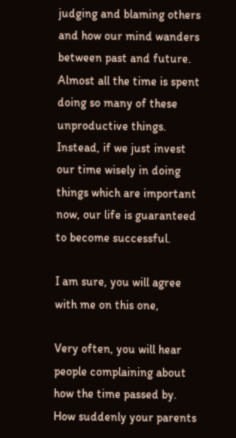judging and blaming others and how our mind wanders between past and future. Almost all the time is spent doing so many of these unproductive things. Instead, if we just invest our time wisely in doing things which are important now, our life is guaranteed to become successful.

I am sure, you will agree with me on this one,

Very often, you will hear people complaining about how the time passed by. How suddenly your parents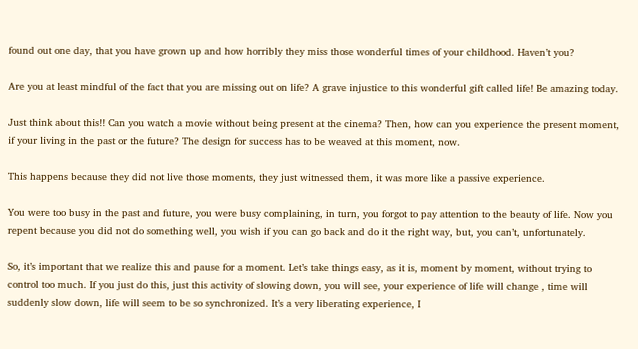found out one day, that you have grown up and how horribly they miss those wonderful times of your childhood. Haven’t you?

Are you at least mindful of the fact that you are missing out on life? A grave injustice to this wonderful gift called life! Be amazing today.

Just think about this!! Can you watch a movie without being present at the cinema? Then, how can you experience the present moment, if your living in the past or the future? The design for success has to be weaved at this moment, now.

This happens because they did not live those moments, they just witnessed them, it was more like a passive experience.

You were too busy in the past and future, you were busy complaining, in turn, you forgot to pay attention to the beauty of life. Now you repent because you did not do something well, you wish if you can go back and do it the right way, but, you can’t, unfortunately.

So, it’s important that we realize this and pause for a moment. Let’s take things easy, as it is, moment by moment, without trying to control too much. If you just do this, just this activity of slowing down, you will see, your experience of life will change , time will suddenly slow down, life will seem to be so synchronized. It’s a very liberating experience, I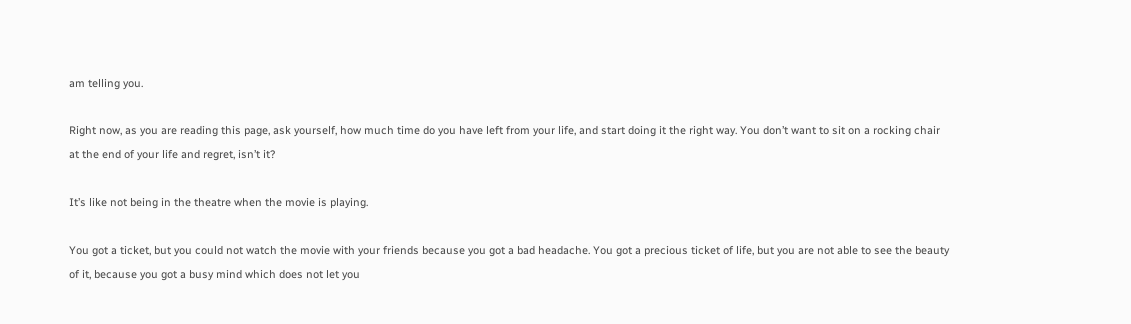am telling you.

Right now, as you are reading this page, ask yourself, how much time do you have left from your life, and start doing it the right way. You don’t want to sit on a rocking chair at the end of your life and regret, isn’t it?

It’s like not being in the theatre when the movie is playing.

You got a ticket, but you could not watch the movie with your friends because you got a bad headache. You got a precious ticket of life, but you are not able to see the beauty of it, because you got a busy mind which does not let you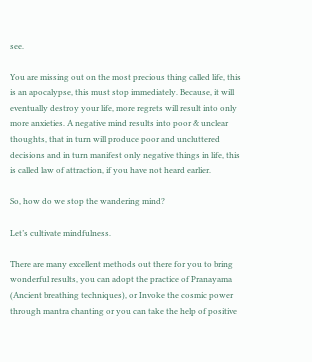see.

You are missing out on the most precious thing called life, this is an apocalypse, this must stop immediately. Because, it will eventually destroy your life, more regrets will result into only more anxieties. A negative mind results into poor & unclear thoughts, that in turn will produce poor and uncluttered decisions and in turn manifest only negative things in life, this is called law of attraction, if you have not heard earlier.

So, how do we stop the wandering mind?

Let’s cultivate mindfulness.

There are many excellent methods out there for you to bring wonderful results, you can adopt the practice of Pranayama (Ancient breathing techniques), or Invoke the cosmic power through mantra chanting or you can take the help of positive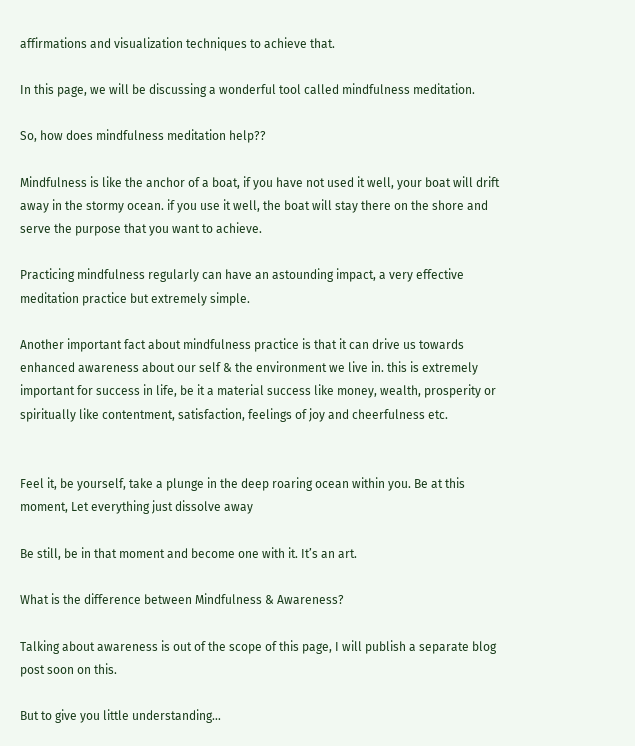affirmations and visualization techniques to achieve that.

In this page, we will be discussing a wonderful tool called mindfulness meditation.

So, how does mindfulness meditation help??

Mindfulness is like the anchor of a boat, if you have not used it well, your boat will drift away in the stormy ocean. if you use it well, the boat will stay there on the shore and serve the purpose that you want to achieve.

Practicing mindfulness regularly can have an astounding impact, a very effective meditation practice but extremely simple.

Another important fact about mindfulness practice is that it can drive us towards enhanced awareness about our self & the environment we live in. this is extremely important for success in life, be it a material success like money, wealth, prosperity or spiritually like contentment, satisfaction, feelings of joy and cheerfulness etc.


Feel it, be yourself, take a plunge in the deep roaring ocean within you. Be at this moment, Let everything just dissolve away

Be still, be in that moment and become one with it. It’s an art.

What is the difference between Mindfulness & Awareness?

Talking about awareness is out of the scope of this page, I will publish a separate blog post soon on this.

But to give you little understanding…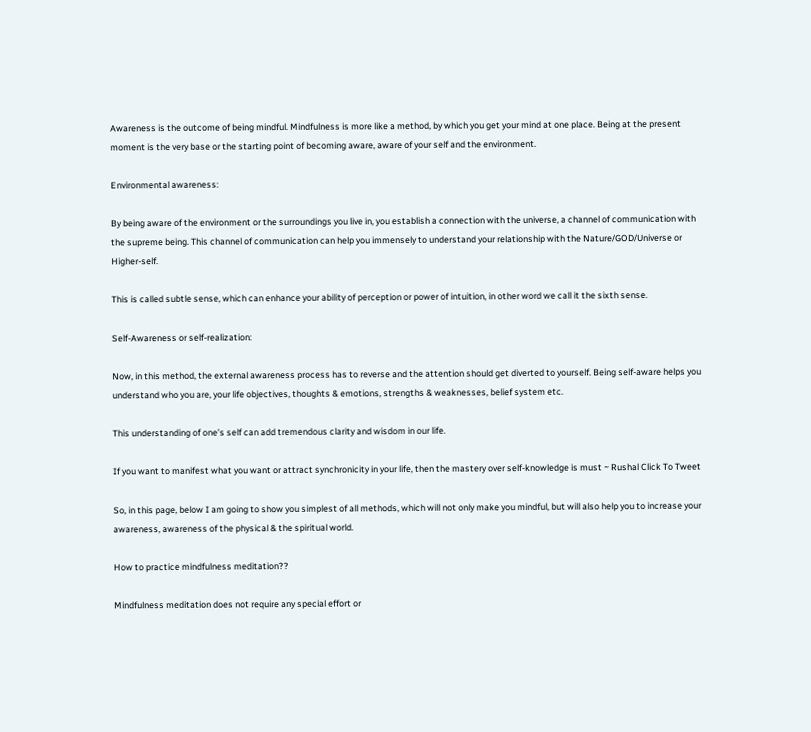Awareness is the outcome of being mindful. Mindfulness is more like a method, by which you get your mind at one place. Being at the present moment is the very base or the starting point of becoming aware, aware of your self and the environment.

Environmental awareness:

By being aware of the environment or the surroundings you live in, you establish a connection with the universe, a channel of communication with the supreme being. This channel of communication can help you immensely to understand your relationship with the Nature/GOD/Universe or Higher-self.

This is called subtle sense, which can enhance your ability of perception or power of intuition, in other word we call it the sixth sense.

Self-Awareness or self-realization:

Now, in this method, the external awareness process has to reverse and the attention should get diverted to yourself. Being self-aware helps you understand who you are, your life objectives, thoughts & emotions, strengths & weaknesses, belief system etc.

This understanding of one’s self can add tremendous clarity and wisdom in our life.

If you want to manifest what you want or attract synchronicity in your life, then the mastery over self-knowledge is must ~ Rushal Click To Tweet

So, in this page, below I am going to show you simplest of all methods, which will not only make you mindful, but will also help you to increase your awareness, awareness of the physical & the spiritual world.

How to practice mindfulness meditation??

Mindfulness meditation does not require any special effort or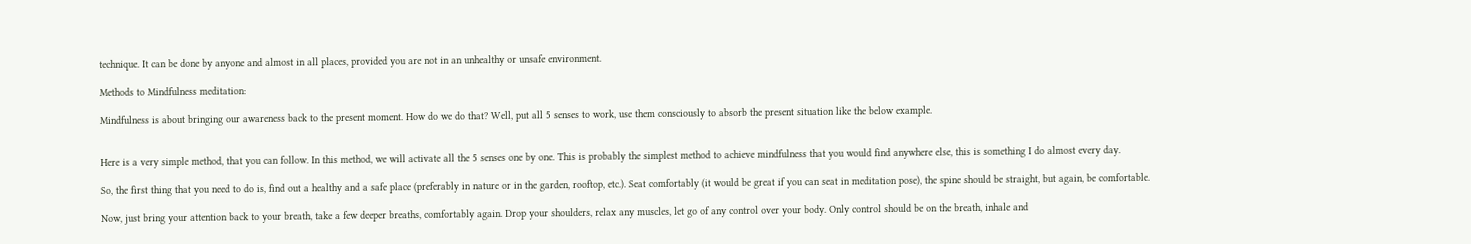technique. It can be done by anyone and almost in all places, provided you are not in an unhealthy or unsafe environment.

Methods to Mindfulness meditation:

Mindfulness is about bringing our awareness back to the present moment. How do we do that? Well, put all 5 senses to work, use them consciously to absorb the present situation like the below example.


Here is a very simple method, that you can follow. In this method, we will activate all the 5 senses one by one. This is probably the simplest method to achieve mindfulness that you would find anywhere else, this is something I do almost every day.

So, the first thing that you need to do is, find out a healthy and a safe place (preferably in nature or in the garden, rooftop, etc.). Seat comfortably (it would be great if you can seat in meditation pose), the spine should be straight, but again, be comfortable.

Now, just bring your attention back to your breath, take a few deeper breaths, comfortably again. Drop your shoulders, relax any muscles, let go of any control over your body. Only control should be on the breath, inhale and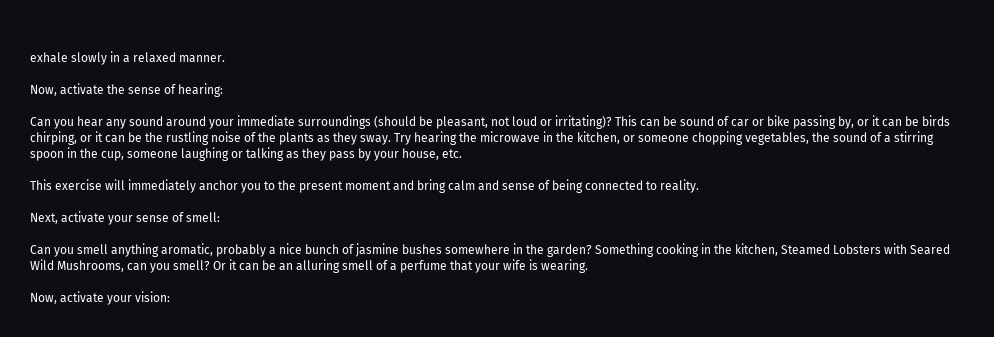exhale slowly in a relaxed manner.

Now, activate the sense of hearing:

Can you hear any sound around your immediate surroundings (should be pleasant, not loud or irritating)? This can be sound of car or bike passing by, or it can be birds chirping, or it can be the rustling noise of the plants as they sway. Try hearing the microwave in the kitchen, or someone chopping vegetables, the sound of a stirring spoon in the cup, someone laughing or talking as they pass by your house, etc.

This exercise will immediately anchor you to the present moment and bring calm and sense of being connected to reality.

Next, activate your sense of smell:

Can you smell anything aromatic, probably a nice bunch of jasmine bushes somewhere in the garden? Something cooking in the kitchen, Steamed Lobsters with Seared Wild Mushrooms, can you smell? Or it can be an alluring smell of a perfume that your wife is wearing.

Now, activate your vision: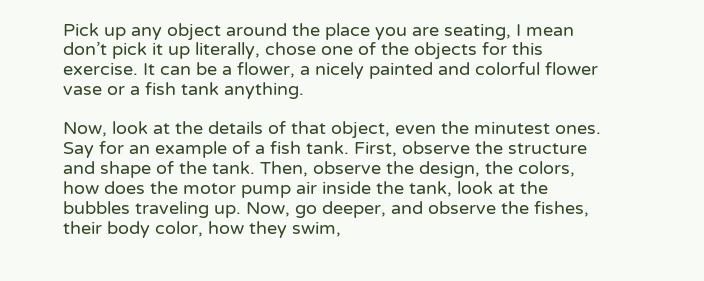Pick up any object around the place you are seating, I mean don’t pick it up literally, chose one of the objects for this exercise. It can be a flower, a nicely painted and colorful flower vase or a fish tank anything.

Now, look at the details of that object, even the minutest ones. Say for an example of a fish tank. First, observe the structure and shape of the tank. Then, observe the design, the colors, how does the motor pump air inside the tank, look at the bubbles traveling up. Now, go deeper, and observe the fishes, their body color, how they swim,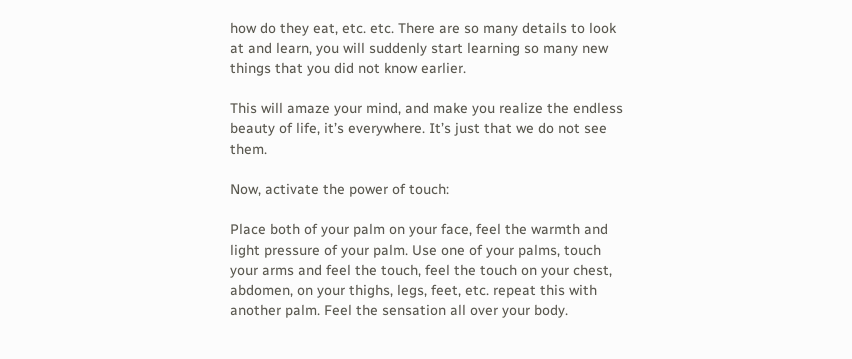how do they eat, etc. etc. There are so many details to look at and learn, you will suddenly start learning so many new things that you did not know earlier.

This will amaze your mind, and make you realize the endless beauty of life, it’s everywhere. It’s just that we do not see them.

Now, activate the power of touch:

Place both of your palm on your face, feel the warmth and light pressure of your palm. Use one of your palms, touch your arms and feel the touch, feel the touch on your chest, abdomen, on your thighs, legs, feet, etc. repeat this with another palm. Feel the sensation all over your body.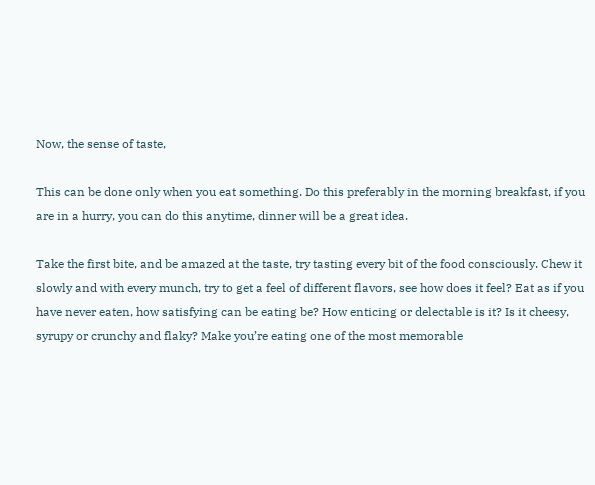Now, the sense of taste,

This can be done only when you eat something. Do this preferably in the morning breakfast, if you are in a hurry, you can do this anytime, dinner will be a great idea.

Take the first bite, and be amazed at the taste, try tasting every bit of the food consciously. Chew it slowly and with every munch, try to get a feel of different flavors, see how does it feel? Eat as if you have never eaten, how satisfying can be eating be? How enticing or delectable is it? Is it cheesy, syrupy or crunchy and flaky? Make you’re eating one of the most memorable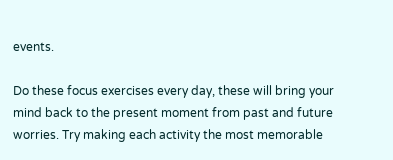events.

Do these focus exercises every day, these will bring your mind back to the present moment from past and future worries. Try making each activity the most memorable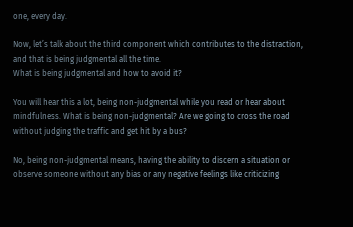one, every day.

Now, let’s talk about the third component which contributes to the distraction, and that is being judgmental all the time.
What is being judgmental and how to avoid it?

You will hear this a lot, being non-judgmental while you read or hear about mindfulness. What is being non-judgmental? Are we going to cross the road without judging the traffic and get hit by a bus?

No, being non-judgmental means, having the ability to discern a situation or observe someone without any bias or any negative feelings like criticizing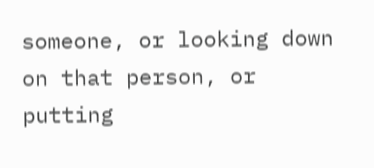someone, or looking down on that person, or putting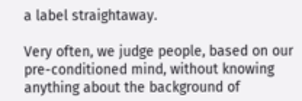a label straightaway.

Very often, we judge people, based on our pre-conditioned mind, without knowing anything about the background of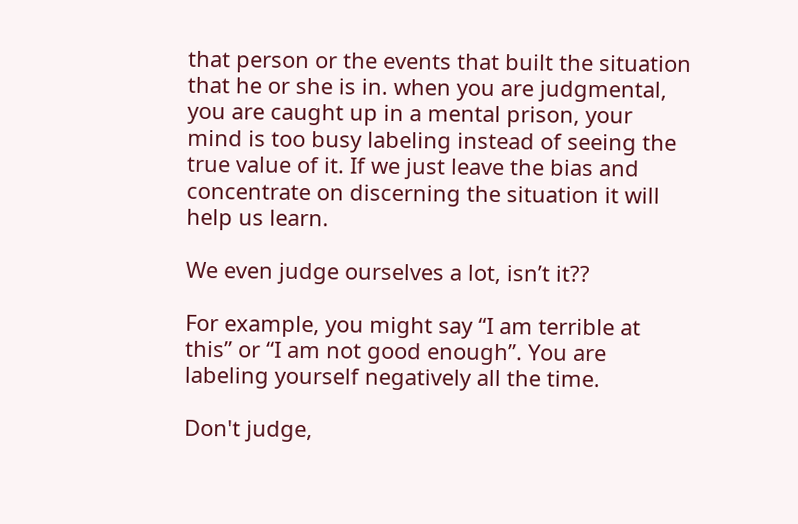that person or the events that built the situation that he or she is in. when you are judgmental, you are caught up in a mental prison, your mind is too busy labeling instead of seeing the true value of it. If we just leave the bias and concentrate on discerning the situation it will help us learn.

We even judge ourselves a lot, isn’t it??

For example, you might say “I am terrible at this” or “I am not good enough”. You are labeling yourself negatively all the time.

Don't judge,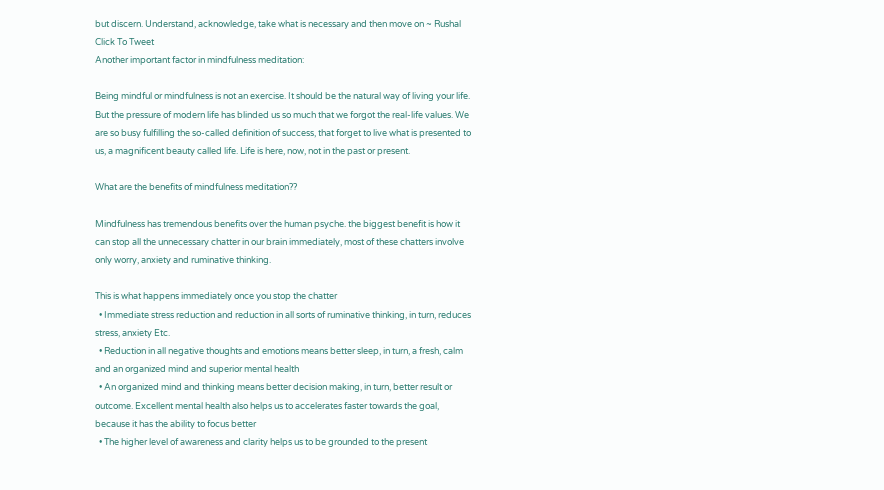but discern. Understand, acknowledge, take what is necessary and then move on ~ Rushal Click To Tweet
Another important factor in mindfulness meditation:

Being mindful or mindfulness is not an exercise. It should be the natural way of living your life. But the pressure of modern life has blinded us so much that we forgot the real-life values. We are so busy fulfilling the so-called definition of success, that forget to live what is presented to us, a magnificent beauty called life. Life is here, now, not in the past or present.

What are the benefits of mindfulness meditation??

Mindfulness has tremendous benefits over the human psyche. the biggest benefit is how it can stop all the unnecessary chatter in our brain immediately, most of these chatters involve only worry, anxiety and ruminative thinking.

This is what happens immediately once you stop the chatter
  • Immediate stress reduction and reduction in all sorts of ruminative thinking, in turn, reduces stress, anxiety Etc.
  • Reduction in all negative thoughts and emotions means better sleep, in turn, a fresh, calm and an organized mind and superior mental health
  • An organized mind and thinking means better decision making, in turn, better result or outcome. Excellent mental health also helps us to accelerates faster towards the goal, because it has the ability to focus better
  • The higher level of awareness and clarity helps us to be grounded to the present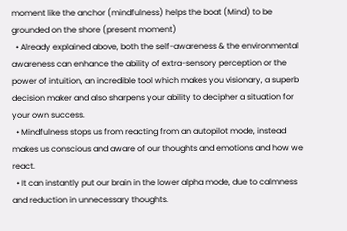moment like the anchor (mindfulness) helps the boat (Mind) to be grounded on the shore (present moment)
  • Already explained above, both the self-awareness & the environmental awareness can enhance the ability of extra-sensory perception or the power of intuition, an incredible tool which makes you visionary, a superb decision maker and also sharpens your ability to decipher a situation for your own success.
  • Mindfulness stops us from reacting from an autopilot mode, instead makes us conscious and aware of our thoughts and emotions and how we react.
  • It can instantly put our brain in the lower alpha mode, due to calmness and reduction in unnecessary thoughts.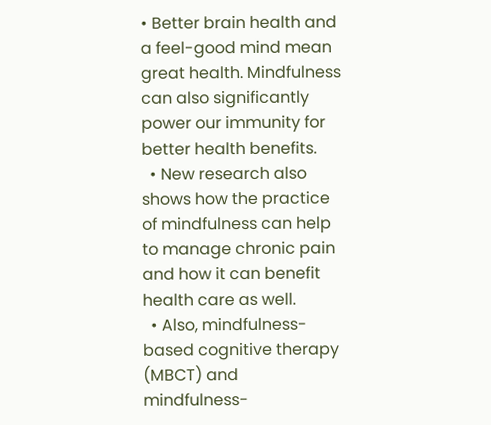• Better brain health and a feel-good mind mean great health. Mindfulness can also significantly power our immunity for better health benefits.
  • New research also shows how the practice of mindfulness can help to manage chronic pain and how it can benefit health care as well.
  • Also, mindfulness-based cognitive therapy (MBCT) and mindfulness-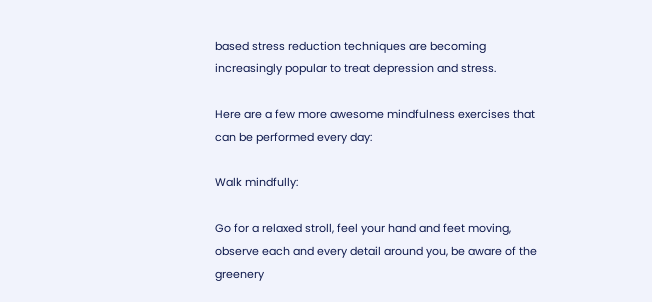based stress reduction techniques are becoming increasingly popular to treat depression and stress.

Here are a few more awesome mindfulness exercises that can be performed every day:

Walk mindfully:

Go for a relaxed stroll, feel your hand and feet moving, observe each and every detail around you, be aware of the greenery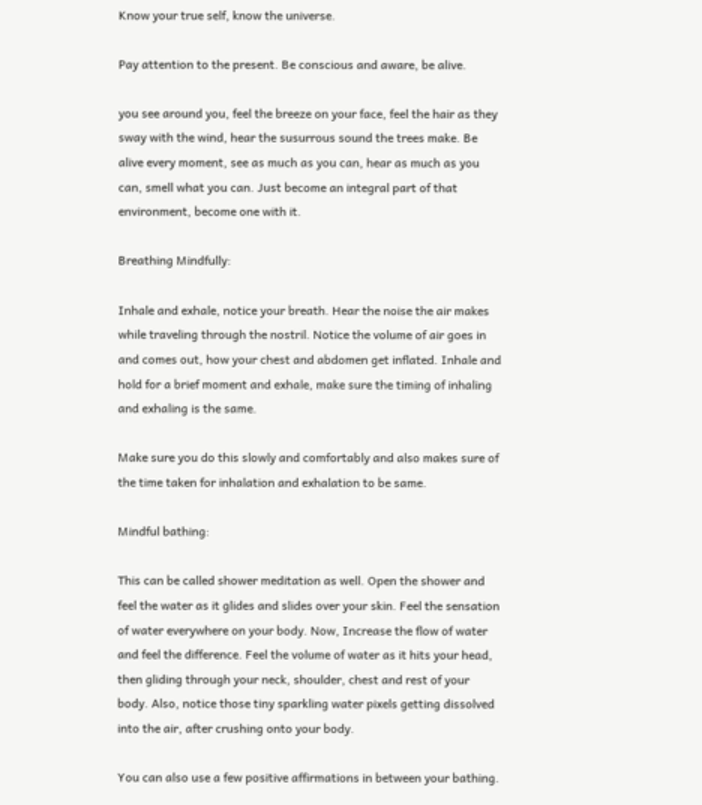Know your true self, know the universe.

Pay attention to the present. Be conscious and aware, be alive.

you see around you, feel the breeze on your face, feel the hair as they sway with the wind, hear the susurrous sound the trees make. Be alive every moment, see as much as you can, hear as much as you can, smell what you can. Just become an integral part of that environment, become one with it.

Breathing Mindfully:

Inhale and exhale, notice your breath. Hear the noise the air makes while traveling through the nostril. Notice the volume of air goes in and comes out, how your chest and abdomen get inflated. Inhale and hold for a brief moment and exhale, make sure the timing of inhaling and exhaling is the same.

Make sure you do this slowly and comfortably and also makes sure of the time taken for inhalation and exhalation to be same.

Mindful bathing:

This can be called shower meditation as well. Open the shower and feel the water as it glides and slides over your skin. Feel the sensation of water everywhere on your body. Now, Increase the flow of water and feel the difference. Feel the volume of water as it hits your head, then gliding through your neck, shoulder, chest and rest of your body. Also, notice those tiny sparkling water pixels getting dissolved into the air, after crushing onto your body.

You can also use a few positive affirmations in between your bathing.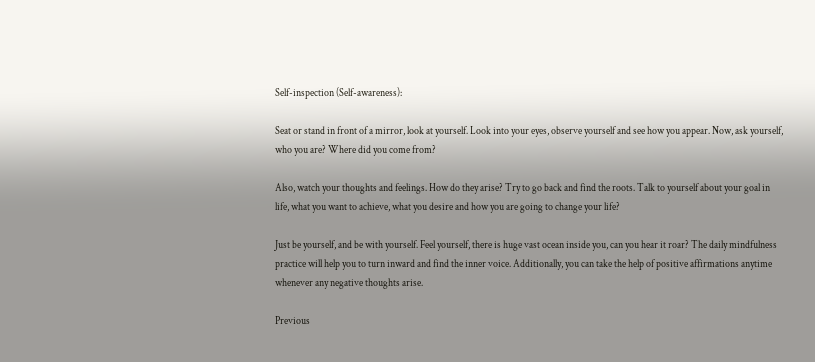Self-inspection (Self-awareness):

Seat or stand in front of a mirror, look at yourself. Look into your eyes, observe yourself and see how you appear. Now, ask yourself, who you are? Where did you come from?

Also, watch your thoughts and feelings. How do they arise? Try to go back and find the roots. Talk to yourself about your goal in life, what you want to achieve, what you desire and how you are going to change your life?

Just be yourself, and be with yourself. Feel yourself, there is huge vast ocean inside you, can you hear it roar? The daily mindfulness practice will help you to turn inward and find the inner voice. Additionally, you can take the help of positive affirmations anytime whenever any negative thoughts arise.

Previous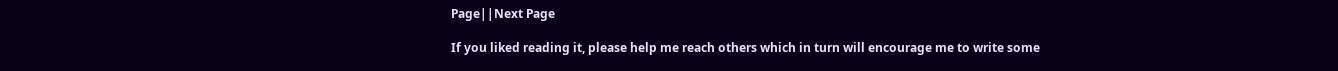Page||Next Page

If you liked reading it, please help me reach others which in turn will encourage me to write some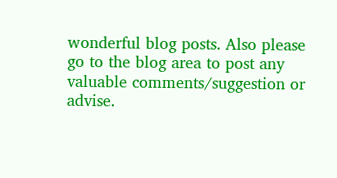wonderful blog posts. Also please go to the blog area to post any valuable comments/suggestion or advise.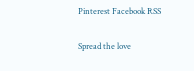Pinterest Facebook RSS


Spread the love